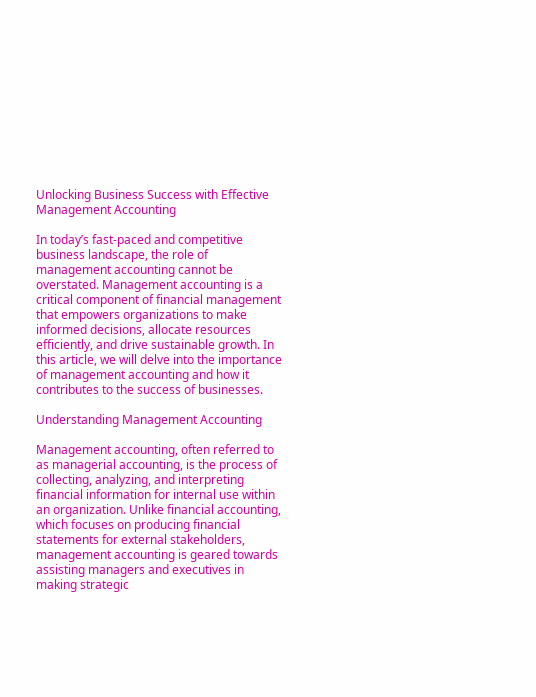Unlocking Business Success with Effective Management Accounting

In today’s fast-paced and competitive business landscape, the role of management accounting cannot be overstated. Management accounting is a critical component of financial management that empowers organizations to make informed decisions, allocate resources efficiently, and drive sustainable growth. In this article, we will delve into the importance of management accounting and how it contributes to the success of businesses.

Understanding Management Accounting

Management accounting, often referred to as managerial accounting, is the process of collecting, analyzing, and interpreting financial information for internal use within an organization. Unlike financial accounting, which focuses on producing financial statements for external stakeholders, management accounting is geared towards assisting managers and executives in making strategic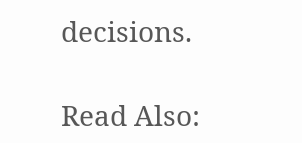decisions.

Read Also: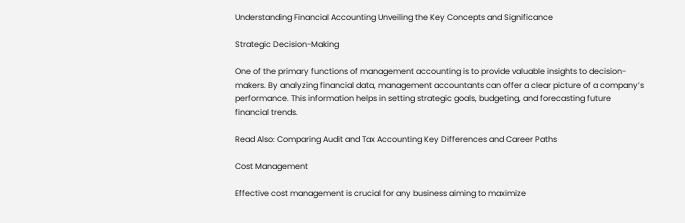Understanding Financial Accounting Unveiling the Key Concepts and Significance

Strategic Decision-Making

One of the primary functions of management accounting is to provide valuable insights to decision-makers. By analyzing financial data, management accountants can offer a clear picture of a company’s performance. This information helps in setting strategic goals, budgeting, and forecasting future financial trends.

Read Also: Comparing Audit and Tax Accounting Key Differences and Career Paths

Cost Management

Effective cost management is crucial for any business aiming to maximize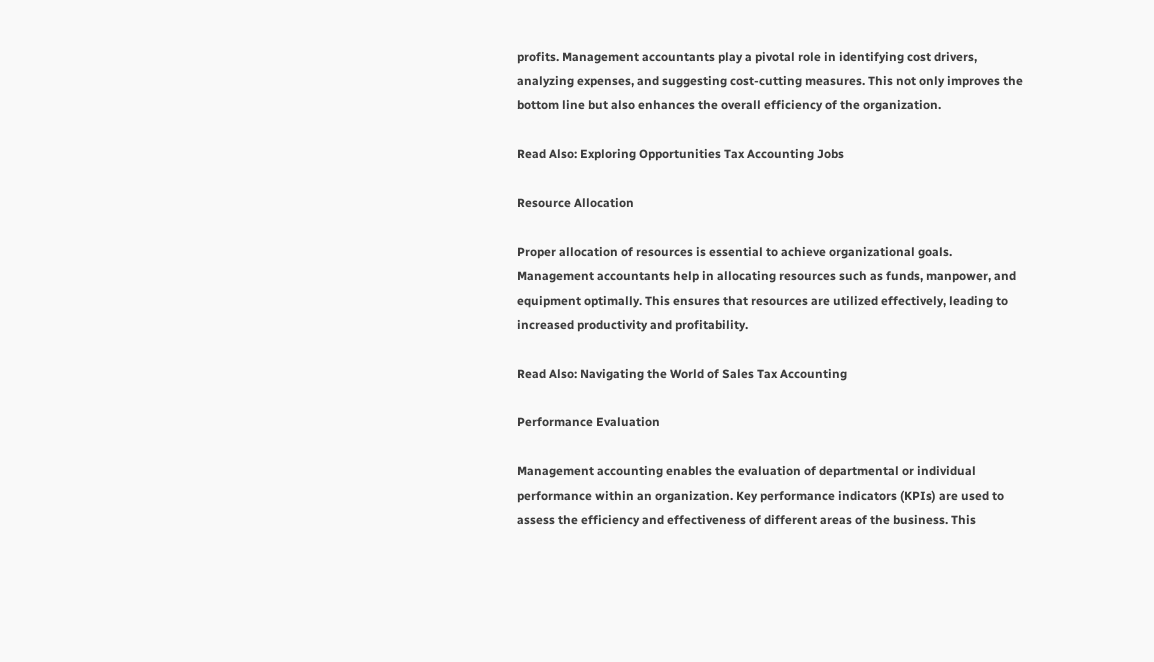profits. Management accountants play a pivotal role in identifying cost drivers, analyzing expenses, and suggesting cost-cutting measures. This not only improves the bottom line but also enhances the overall efficiency of the organization.

Read Also: Exploring Opportunities Tax Accounting Jobs

Resource Allocation

Proper allocation of resources is essential to achieve organizational goals. Management accountants help in allocating resources such as funds, manpower, and equipment optimally. This ensures that resources are utilized effectively, leading to increased productivity and profitability.

Read Also: Navigating the World of Sales Tax Accounting

Performance Evaluation

Management accounting enables the evaluation of departmental or individual performance within an organization. Key performance indicators (KPIs) are used to assess the efficiency and effectiveness of different areas of the business. This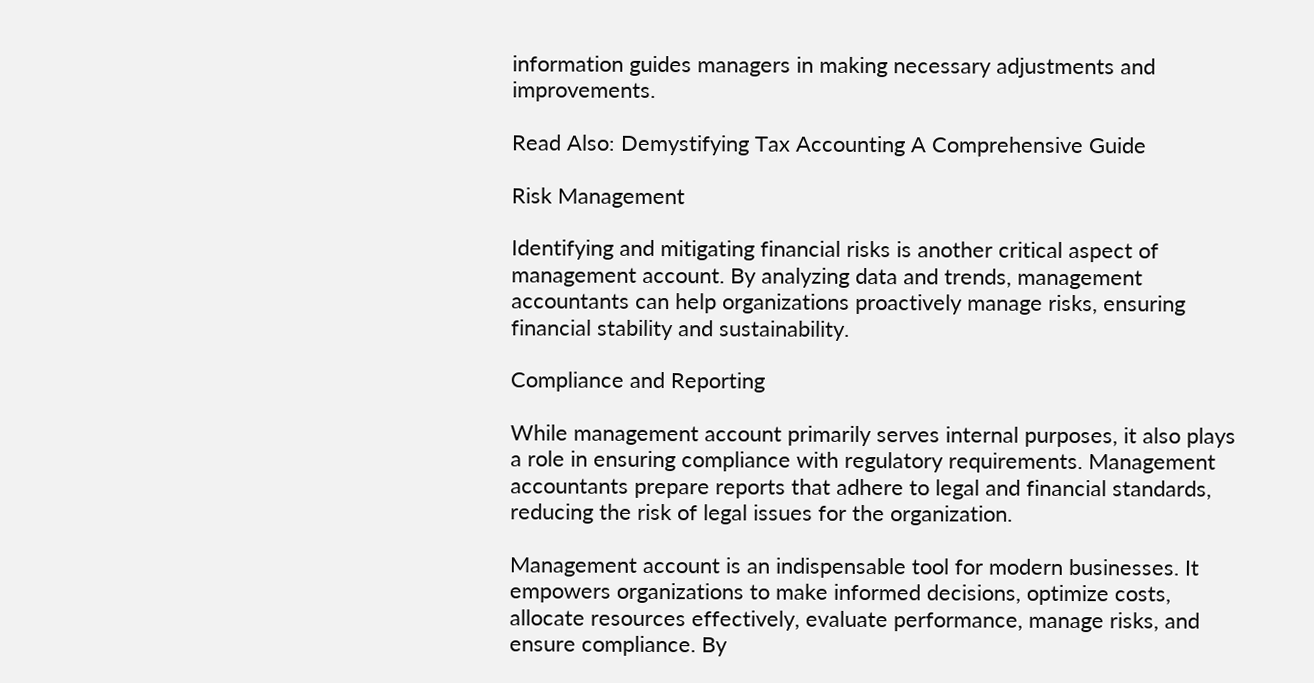information guides managers in making necessary adjustments and improvements.

Read Also: Demystifying Tax Accounting A Comprehensive Guide

Risk Management

Identifying and mitigating financial risks is another critical aspect of management account. By analyzing data and trends, management accountants can help organizations proactively manage risks, ensuring financial stability and sustainability.

Compliance and Reporting

While management account primarily serves internal purposes, it also plays a role in ensuring compliance with regulatory requirements. Management accountants prepare reports that adhere to legal and financial standards, reducing the risk of legal issues for the organization.

Management account is an indispensable tool for modern businesses. It empowers organizations to make informed decisions, optimize costs, allocate resources effectively, evaluate performance, manage risks, and ensure compliance. By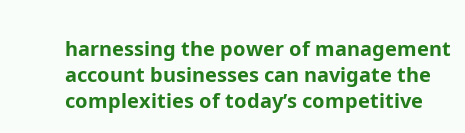harnessing the power of management account businesses can navigate the complexities of today’s competitive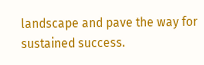landscape and pave the way for sustained success.